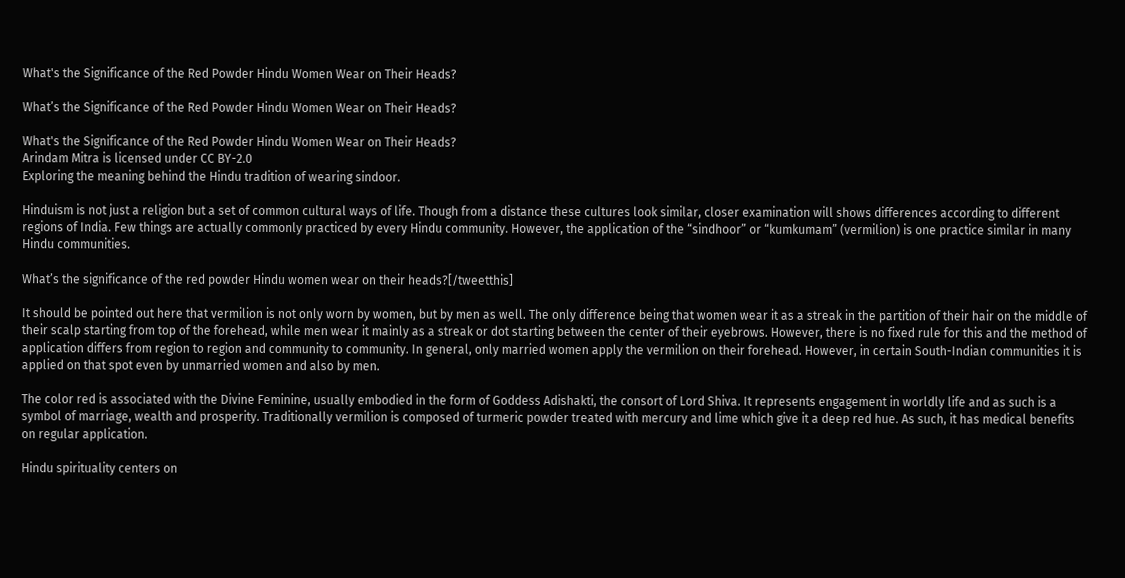What's the Significance of the Red Powder Hindu Women Wear on Their Heads?

What’s the Significance of the Red Powder Hindu Women Wear on Their Heads?

What's the Significance of the Red Powder Hindu Women Wear on Their Heads?
Arindam Mitra is licensed under CC BY-2.0
Exploring the meaning behind the Hindu tradition of wearing sindoor.

Hinduism is not just a religion but a set of common cultural ways of life. Though from a distance these cultures look similar, closer examination will shows differences according to different regions of India. Few things are actually commonly practiced by every Hindu community. However, the application of the “sindhoor” or “kumkumam” (vermilion) is one practice similar in many Hindu communities.

What’s the significance of the red powder Hindu women wear on their heads?[/tweetthis]

It should be pointed out here that vermilion is not only worn by women, but by men as well. The only difference being that women wear it as a streak in the partition of their hair on the middle of their scalp starting from top of the forehead, while men wear it mainly as a streak or dot starting between the center of their eyebrows. However, there is no fixed rule for this and the method of application differs from region to region and community to community. In general, only married women apply the vermilion on their forehead. However, in certain South-Indian communities it is applied on that spot even by unmarried women and also by men.

The color red is associated with the Divine Feminine, usually embodied in the form of Goddess Adishakti, the consort of Lord Shiva. It represents engagement in worldly life and as such is a symbol of marriage, wealth and prosperity. Traditionally vermilion is composed of turmeric powder treated with mercury and lime which give it a deep red hue. As such, it has medical benefits on regular application.

Hindu spirituality centers on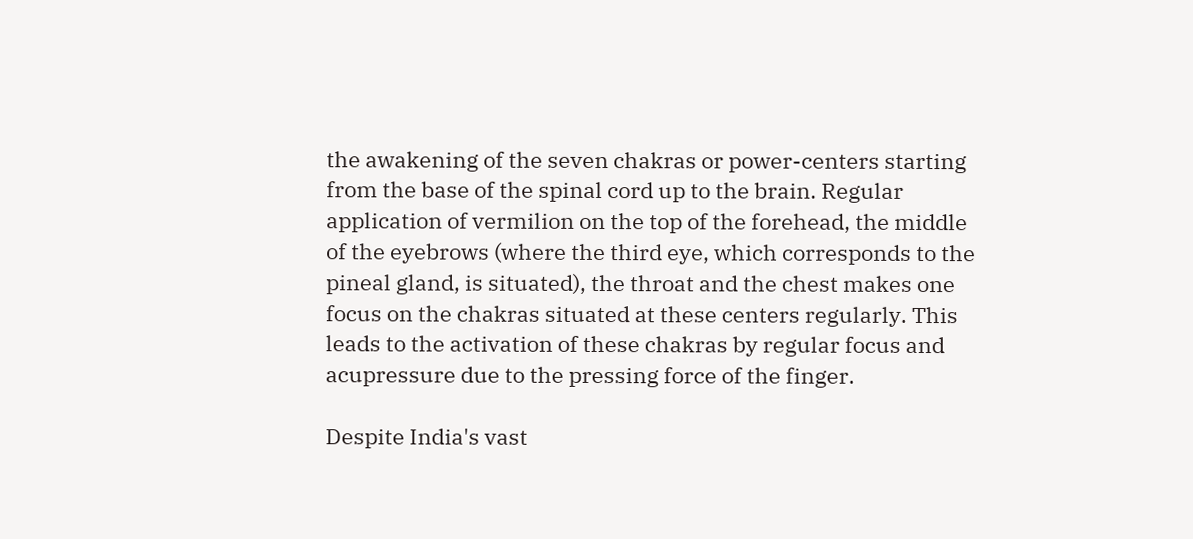the awakening of the seven chakras or power-centers starting from the base of the spinal cord up to the brain. Regular application of vermilion on the top of the forehead, the middle of the eyebrows (where the third eye, which corresponds to the pineal gland, is situated), the throat and the chest makes one focus on the chakras situated at these centers regularly. This leads to the activation of these chakras by regular focus and acupressure due to the pressing force of the finger.

Despite India's vast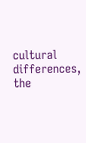cultural differences, the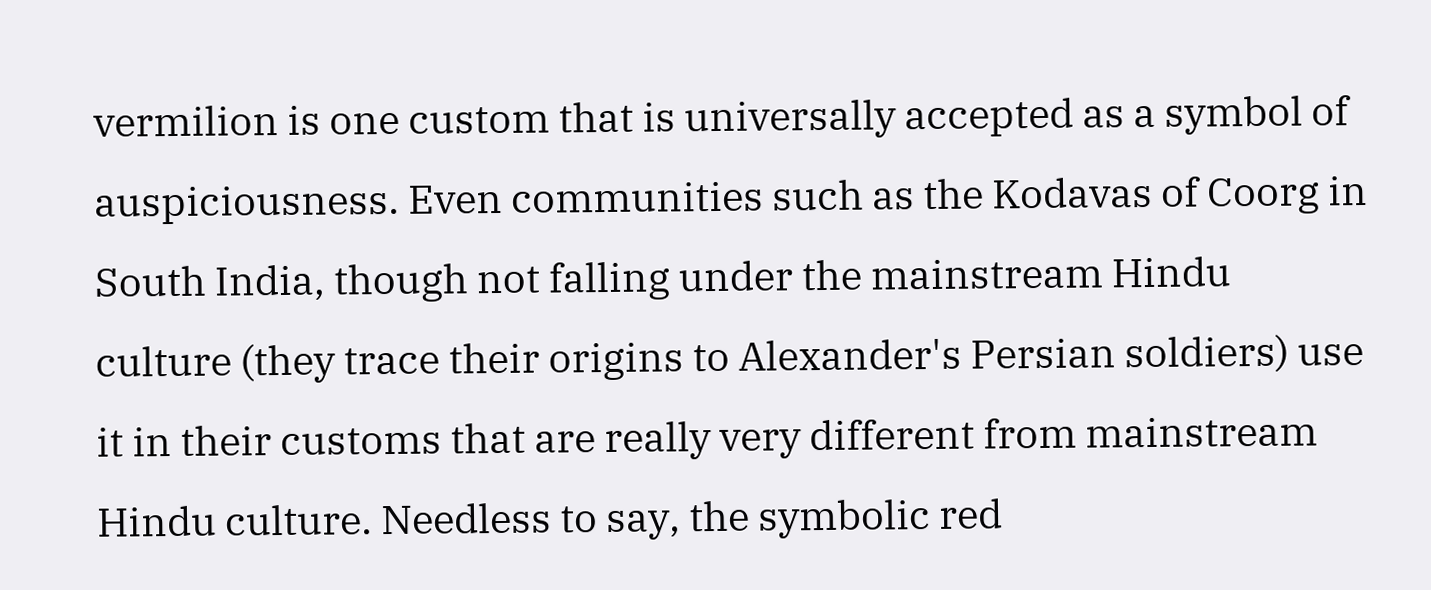vermilion is one custom that is universally accepted as a symbol of auspiciousness. Even communities such as the Kodavas of Coorg in South India, though not falling under the mainstream Hindu culture (they trace their origins to Alexander's Persian soldiers) use it in their customs that are really very different from mainstream Hindu culture. Needless to say, the symbolic red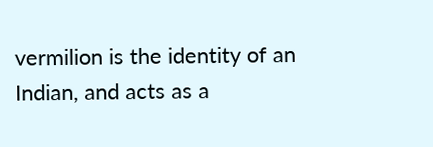vermilion is the identity of an Indian, and acts as a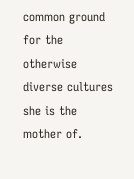common ground for the otherwise diverse cultures she is the mother of.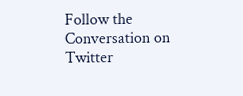Follow the Conversation on Twitter